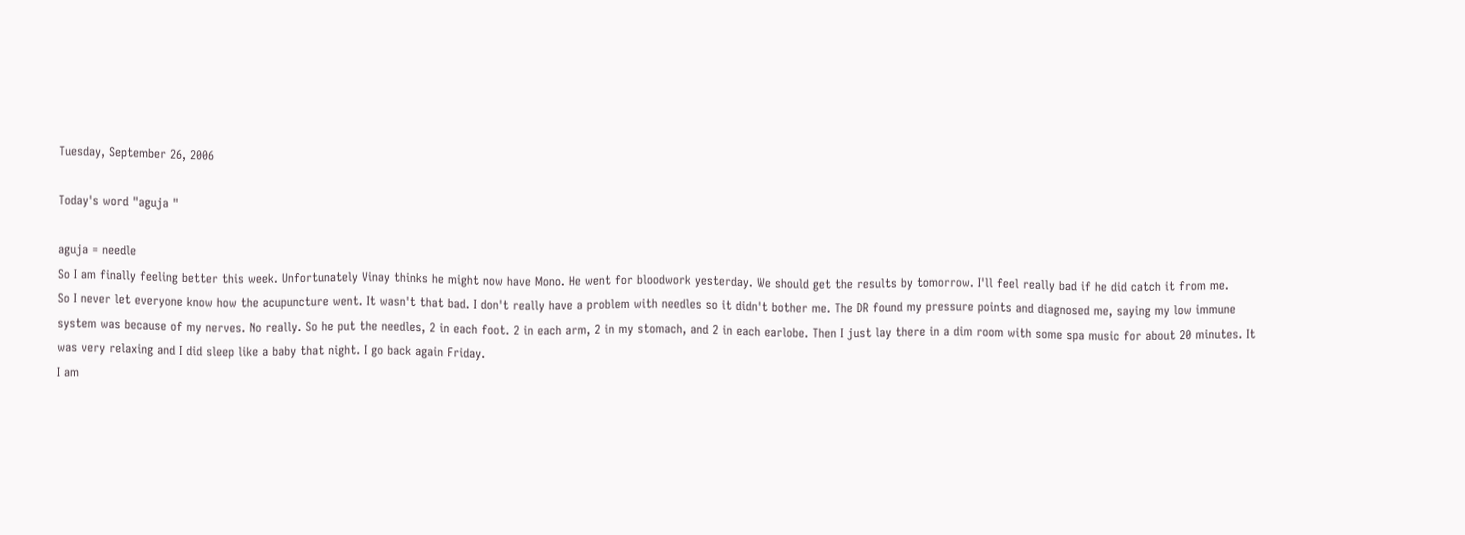Tuesday, September 26, 2006

Today's word "aguja "

aguja = needle
So I am finally feeling better this week. Unfortunately Vinay thinks he might now have Mono. He went for bloodwork yesterday. We should get the results by tomorrow. I'll feel really bad if he did catch it from me.
So I never let everyone know how the acupuncture went. It wasn't that bad. I don't really have a problem with needles so it didn't bother me. The DR found my pressure points and diagnosed me, saying my low immune system was because of my nerves. No really. So he put the needles, 2 in each foot. 2 in each arm, 2 in my stomach, and 2 in each earlobe. Then I just lay there in a dim room with some spa music for about 20 minutes. It was very relaxing and I did sleep like a baby that night. I go back again Friday.
I am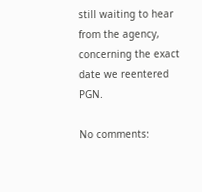still waiting to hear from the agency, concerning the exact date we reentered PGN.

No comments: